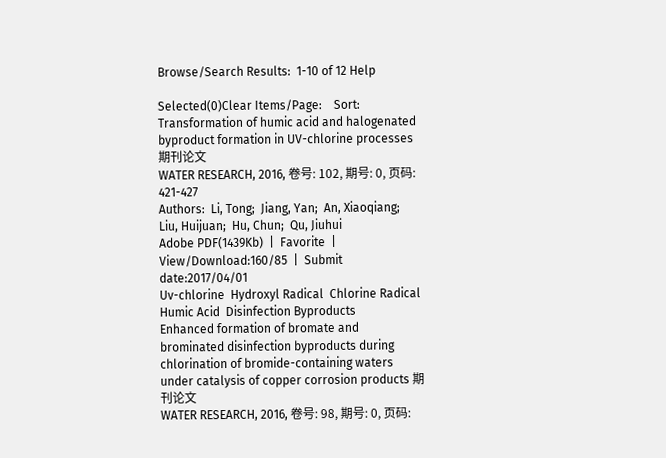Browse/Search Results:  1-10 of 12 Help

Selected(0)Clear Items/Page:    Sort:
Transformation of humic acid and halogenated byproduct formation in UV-chlorine processes 期刊论文
WATER RESEARCH, 2016, 卷号: 102, 期号: 0, 页码: 421-427
Authors:  Li, Tong;  Jiang, Yan;  An, Xiaoqiang;  Liu, Huijuan;  Hu, Chun;  Qu, Jiuhui
Adobe PDF(1439Kb)  |  Favorite  |  View/Download:160/85  |  Submit date:2017/04/01
Uv-chlorine  Hydroxyl Radical  Chlorine Radical  Humic Acid  Disinfection Byproducts
Enhanced formation of bromate and brominated disinfection byproducts during chlorination of bromide-containing waters under catalysis of copper corrosion products 期刊论文
WATER RESEARCH, 2016, 卷号: 98, 期号: 0, 页码: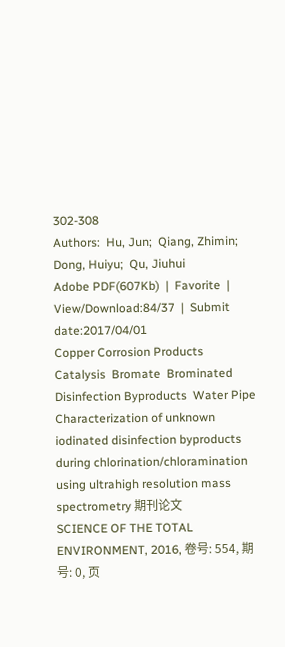302-308
Authors:  Hu, Jun;  Qiang, Zhimin;  Dong, Huiyu;  Qu, Jiuhui
Adobe PDF(607Kb)  |  Favorite  |  View/Download:84/37  |  Submit date:2017/04/01
Copper Corrosion Products  Catalysis  Bromate  Brominated Disinfection Byproducts  Water Pipe
Characterization of unknown iodinated disinfection byproducts during chlorination/chloramination using ultrahigh resolution mass spectrometry 期刊论文
SCIENCE OF THE TOTAL ENVIRONMENT, 2016, 卷号: 554, 期号: 0, 页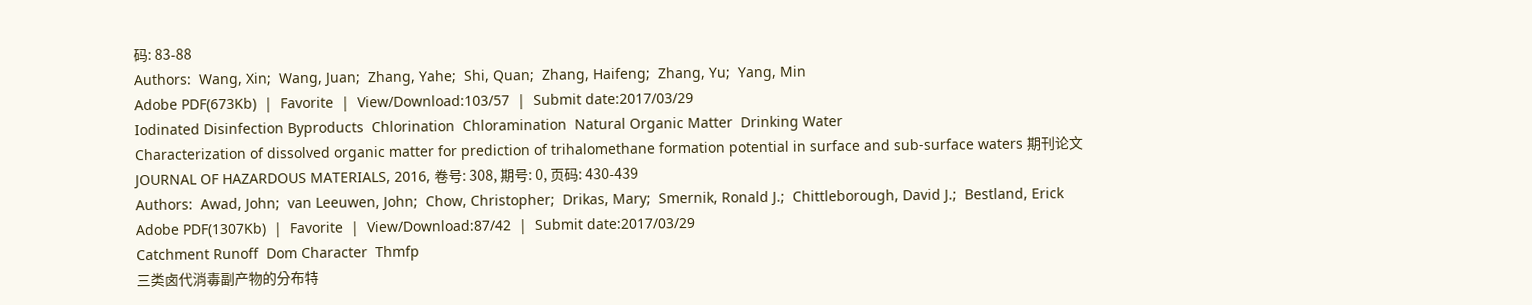码: 83-88
Authors:  Wang, Xin;  Wang, Juan;  Zhang, Yahe;  Shi, Quan;  Zhang, Haifeng;  Zhang, Yu;  Yang, Min
Adobe PDF(673Kb)  |  Favorite  |  View/Download:103/57  |  Submit date:2017/03/29
Iodinated Disinfection Byproducts  Chlorination  Chloramination  Natural Organic Matter  Drinking Water
Characterization of dissolved organic matter for prediction of trihalomethane formation potential in surface and sub-surface waters 期刊论文
JOURNAL OF HAZARDOUS MATERIALS, 2016, 卷号: 308, 期号: 0, 页码: 430-439
Authors:  Awad, John;  van Leeuwen, John;  Chow, Christopher;  Drikas, Mary;  Smernik, Ronald J.;  Chittleborough, David J.;  Bestland, Erick
Adobe PDF(1307Kb)  |  Favorite  |  View/Download:87/42  |  Submit date:2017/03/29
Catchment Runoff  Dom Character  Thmfp
三类卤代消毒副产物的分布特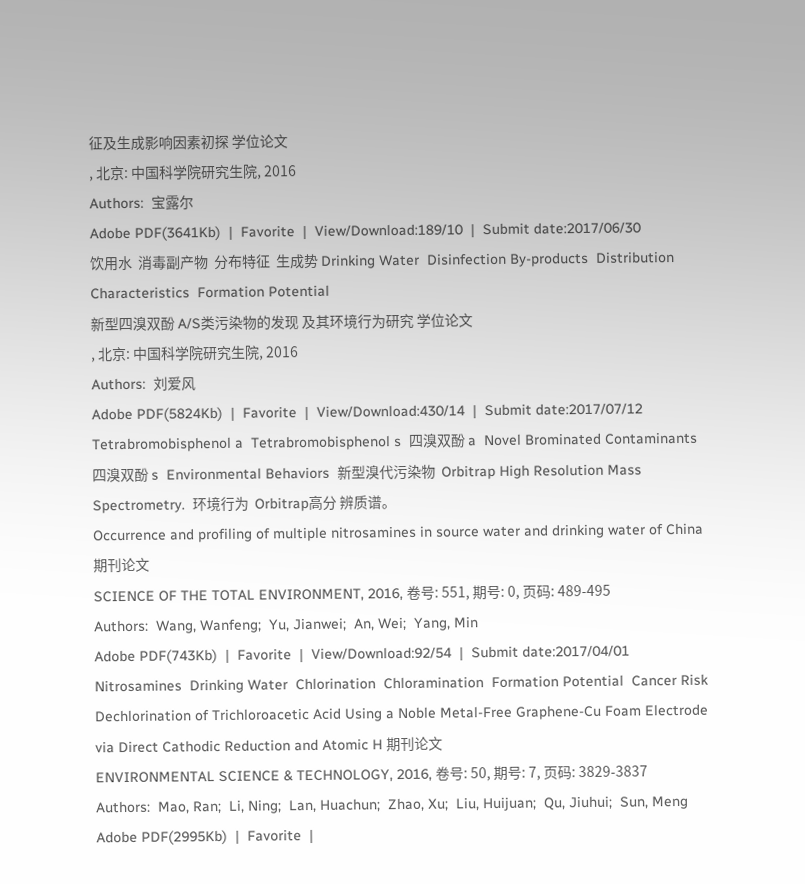征及生成影响因素初探 学位论文
, 北京: 中国科学院研究生院, 2016
Authors:  宝露尔
Adobe PDF(3641Kb)  |  Favorite  |  View/Download:189/10  |  Submit date:2017/06/30
饮用水  消毒副产物  分布特征  生成势 Drinking Water  Disinfection By-products  Distribution Characteristics  Formation Potential
新型四溴双酚 A/S类污染物的发现 及其环境行为研究 学位论文
, 北京: 中国科学院研究生院, 2016
Authors:  刘爱风
Adobe PDF(5824Kb)  |  Favorite  |  View/Download:430/14  |  Submit date:2017/07/12
Tetrabromobisphenol a  Tetrabromobisphenol s  四溴双酚 a  Novel Brominated Contaminants  四溴双酚 s  Environmental Behaviors  新型溴代污染物  Orbitrap High Resolution Mass Spectrometry.  环境行为  Orbitrap高分 辨质谱。
Occurrence and profiling of multiple nitrosamines in source water and drinking water of China 期刊论文
SCIENCE OF THE TOTAL ENVIRONMENT, 2016, 卷号: 551, 期号: 0, 页码: 489-495
Authors:  Wang, Wanfeng;  Yu, Jianwei;  An, Wei;  Yang, Min
Adobe PDF(743Kb)  |  Favorite  |  View/Download:92/54  |  Submit date:2017/04/01
Nitrosamines  Drinking Water  Chlorination  Chloramination  Formation Potential  Cancer Risk
Dechlorination of Trichloroacetic Acid Using a Noble Metal-Free Graphene-Cu Foam Electrode via Direct Cathodic Reduction and Atomic H 期刊论文
ENVIRONMENTAL SCIENCE & TECHNOLOGY, 2016, 卷号: 50, 期号: 7, 页码: 3829-3837
Authors:  Mao, Ran;  Li, Ning;  Lan, Huachun;  Zhao, Xu;  Liu, Huijuan;  Qu, Jiuhui;  Sun, Meng
Adobe PDF(2995Kb)  |  Favorite  |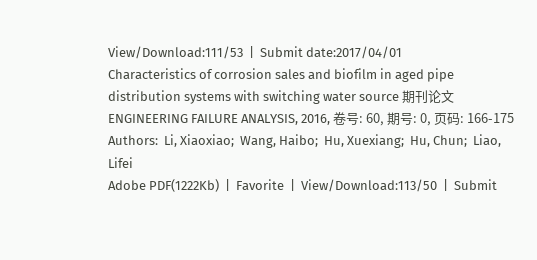View/Download:111/53  |  Submit date:2017/04/01
Characteristics of corrosion sales and biofilm in aged pipe distribution systems with switching water source 期刊论文
ENGINEERING FAILURE ANALYSIS, 2016, 卷号: 60, 期号: 0, 页码: 166-175
Authors:  Li, Xiaoxiao;  Wang, Haibo;  Hu, Xuexiang;  Hu, Chun;  Liao, Lifei
Adobe PDF(1222Kb)  |  Favorite  |  View/Download:113/50  |  Submit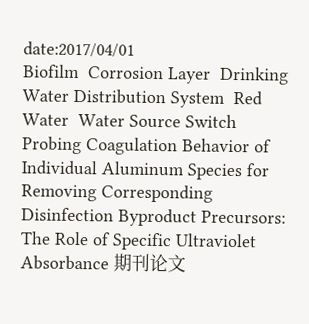date:2017/04/01
Biofilm  Corrosion Layer  Drinking Water Distribution System  Red Water  Water Source Switch
Probing Coagulation Behavior of Individual Aluminum Species for Removing Corresponding Disinfection Byproduct Precursors: The Role of Specific Ultraviolet Absorbance 期刊论文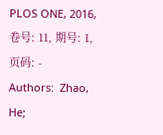PLOS ONE, 2016, 卷号: 11, 期号: 1, 页码: -
Authors:  Zhao, He;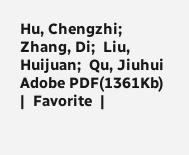Hu, Chengzhi;  Zhang, Di;  Liu, Huijuan;  Qu, Jiuhui
Adobe PDF(1361Kb)  |  Favorite  |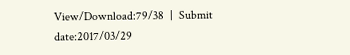View/Download:79/38  |  Submit date:2017/03/29